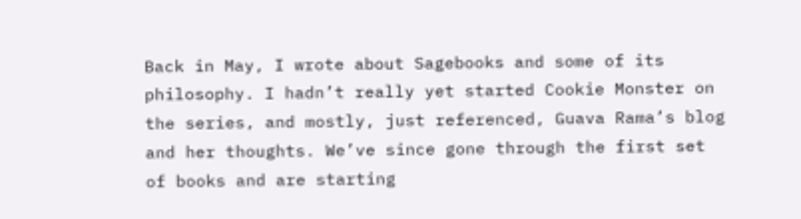Back in May, I wrote about Sagebooks and some of its philosophy. I hadn’t really yet started Cookie Monster on the series, and mostly, just referenced, Guava Rama’s blog and her thoughts. We’ve since gone through the first set of books and are starting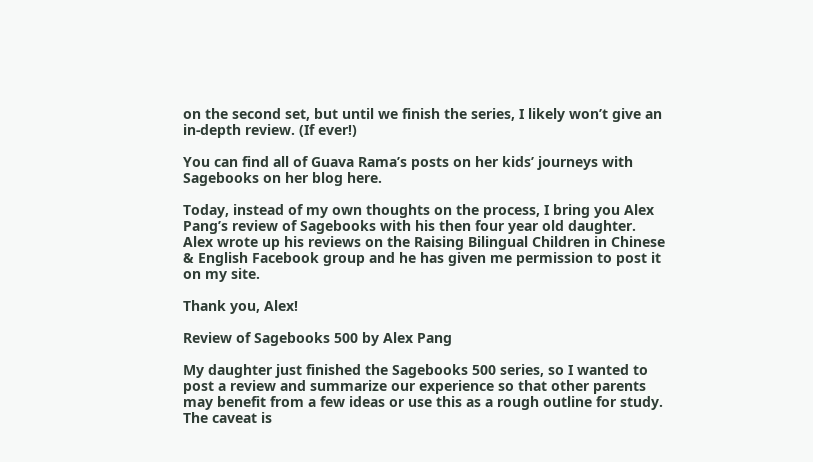on the second set, but until we finish the series, I likely won’t give an in-depth review. (If ever!)

You can find all of Guava Rama’s posts on her kids’ journeys with Sagebooks on her blog here.

Today, instead of my own thoughts on the process, I bring you Alex Pang’s review of Sagebooks with his then four year old daughter. Alex wrote up his reviews on the Raising Bilingual Children in Chinese & English Facebook group and he has given me permission to post it on my site.

Thank you, Alex!

Review of Sagebooks 500 by Alex Pang

My daughter just finished the Sagebooks 500 series, so I wanted to post a review and summarize our experience so that other parents may benefit from a few ideas or use this as a rough outline for study. The caveat is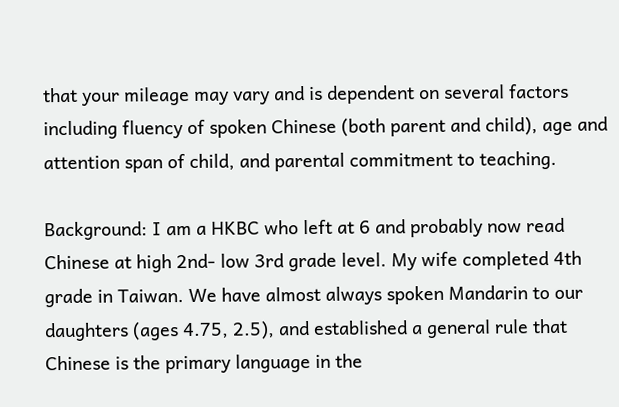that your mileage may vary and is dependent on several factors including fluency of spoken Chinese (both parent and child), age and attention span of child, and parental commitment to teaching.

Background: I am a HKBC who left at 6 and probably now read Chinese at high 2nd- low 3rd grade level. My wife completed 4th grade in Taiwan. We have almost always spoken Mandarin to our daughters (ages 4.75, 2.5), and established a general rule that Chinese is the primary language in the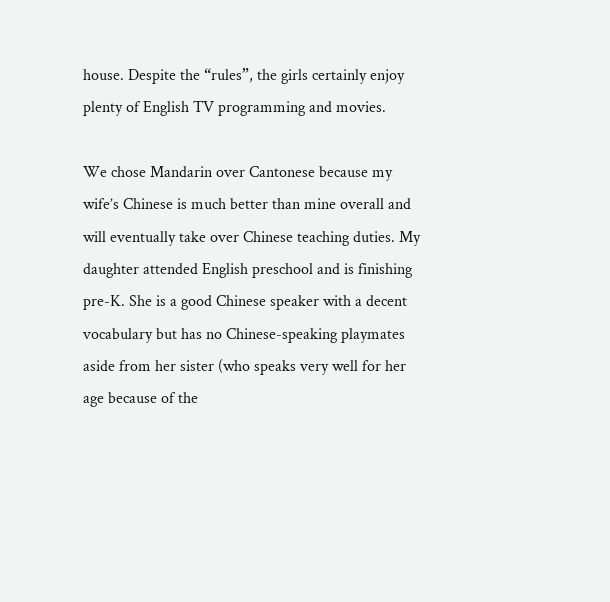house. Despite the “rules”, the girls certainly enjoy plenty of English TV programming and movies.

We chose Mandarin over Cantonese because my wife’s Chinese is much better than mine overall and will eventually take over Chinese teaching duties. My daughter attended English preschool and is finishing pre-K. She is a good Chinese speaker with a decent vocabulary but has no Chinese-speaking playmates aside from her sister (who speaks very well for her age because of the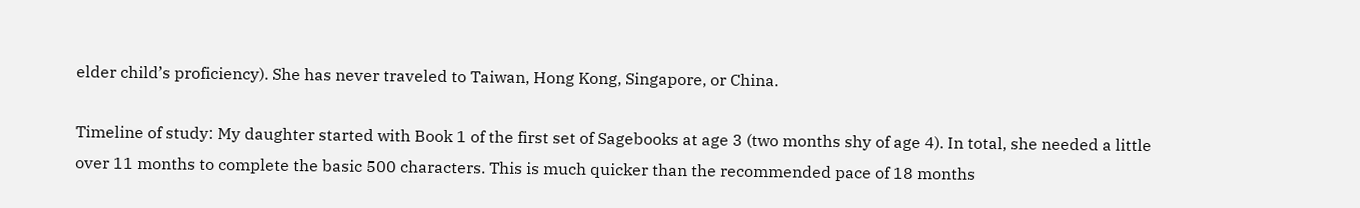elder child’s proficiency). She has never traveled to Taiwan, Hong Kong, Singapore, or China.

Timeline of study: My daughter started with Book 1 of the first set of Sagebooks at age 3 (two months shy of age 4). In total, she needed a little over 11 months to complete the basic 500 characters. This is much quicker than the recommended pace of 18 months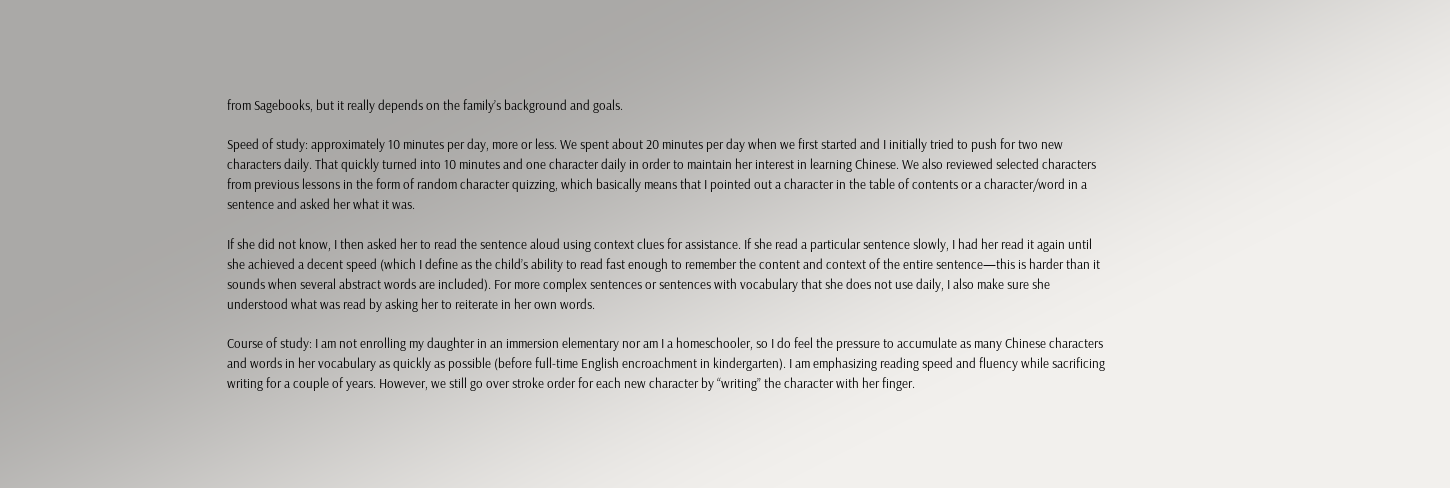from Sagebooks, but it really depends on the family’s background and goals.

Speed of study: approximately 10 minutes per day, more or less. We spent about 20 minutes per day when we first started and I initially tried to push for two new characters daily. That quickly turned into 10 minutes and one character daily in order to maintain her interest in learning Chinese. We also reviewed selected characters from previous lessons in the form of random character quizzing, which basically means that I pointed out a character in the table of contents or a character/word in a sentence and asked her what it was.

If she did not know, I then asked her to read the sentence aloud using context clues for assistance. If she read a particular sentence slowly, I had her read it again until she achieved a decent speed (which I define as the child’s ability to read fast enough to remember the content and context of the entire sentence—this is harder than it sounds when several abstract words are included). For more complex sentences or sentences with vocabulary that she does not use daily, I also make sure she understood what was read by asking her to reiterate in her own words.

Course of study: I am not enrolling my daughter in an immersion elementary nor am I a homeschooler, so I do feel the pressure to accumulate as many Chinese characters and words in her vocabulary as quickly as possible (before full-time English encroachment in kindergarten). I am emphasizing reading speed and fluency while sacrificing writing for a couple of years. However, we still go over stroke order for each new character by “writing” the character with her finger.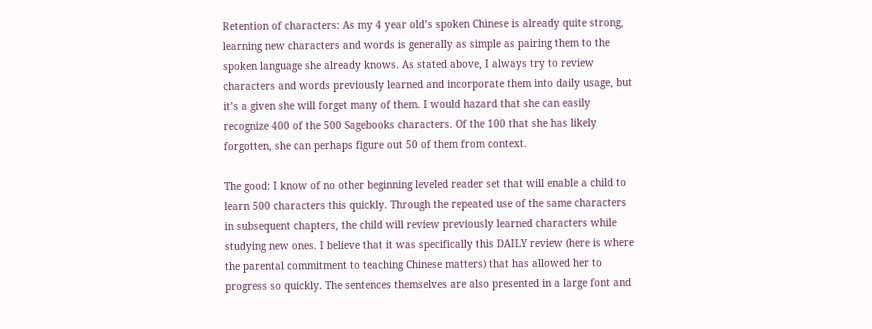Retention of characters: As my 4 year old’s spoken Chinese is already quite strong, learning new characters and words is generally as simple as pairing them to the spoken language she already knows. As stated above, I always try to review characters and words previously learned and incorporate them into daily usage, but it’s a given she will forget many of them. I would hazard that she can easily recognize 400 of the 500 Sagebooks characters. Of the 100 that she has likely forgotten, she can perhaps figure out 50 of them from context.

The good: I know of no other beginning leveled reader set that will enable a child to learn 500 characters this quickly. Through the repeated use of the same characters in subsequent chapters, the child will review previously learned characters while studying new ones. I believe that it was specifically this DAILY review (here is where the parental commitment to teaching Chinese matters) that has allowed her to progress so quickly. The sentences themselves are also presented in a large font and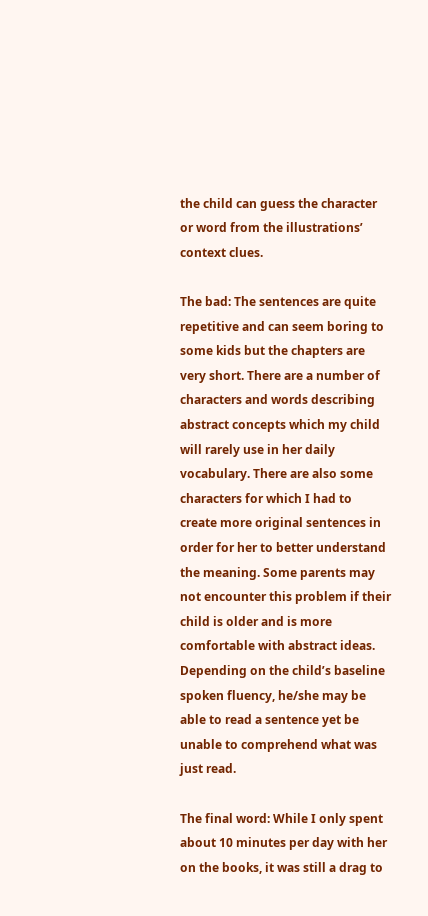the child can guess the character or word from the illustrations’ context clues.

The bad: The sentences are quite repetitive and can seem boring to some kids but the chapters are very short. There are a number of characters and words describing abstract concepts which my child will rarely use in her daily vocabulary. There are also some characters for which I had to create more original sentences in order for her to better understand the meaning. Some parents may not encounter this problem if their child is older and is more comfortable with abstract ideas. Depending on the child’s baseline spoken fluency, he/she may be able to read a sentence yet be unable to comprehend what was just read.

The final word: While I only spent about 10 minutes per day with her on the books, it was still a drag to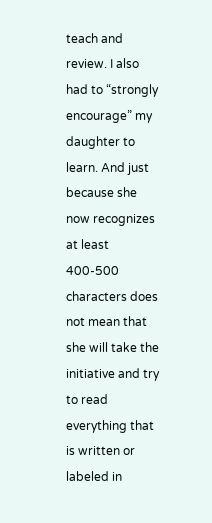teach and review. I also had to “strongly encourage” my daughter to learn. And just because she now recognizes at least 400-500 characters does not mean that she will take the initiative and try to read everything that is written or labeled in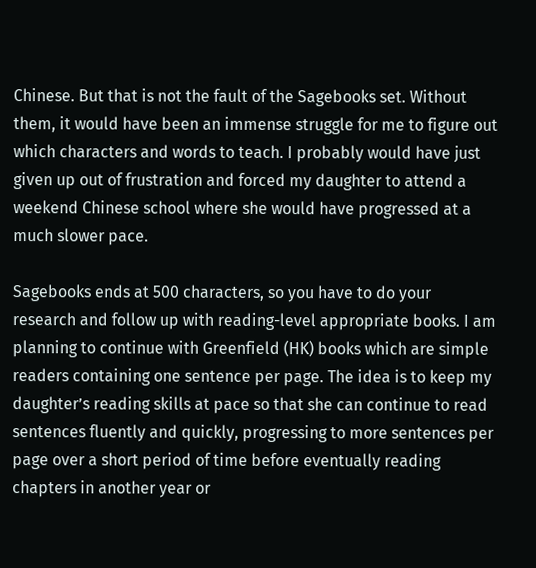Chinese. But that is not the fault of the Sagebooks set. Without them, it would have been an immense struggle for me to figure out which characters and words to teach. I probably would have just given up out of frustration and forced my daughter to attend a weekend Chinese school where she would have progressed at a much slower pace.

Sagebooks ends at 500 characters, so you have to do your research and follow up with reading-level appropriate books. I am planning to continue with Greenfield (HK) books which are simple readers containing one sentence per page. The idea is to keep my daughter’s reading skills at pace so that she can continue to read sentences fluently and quickly, progressing to more sentences per page over a short period of time before eventually reading chapters in another year or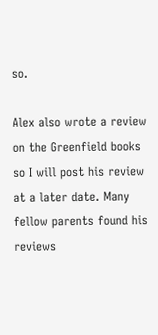so.

Alex also wrote a review on the Greenfield books so I will post his review at a later date. Many fellow parents found his reviews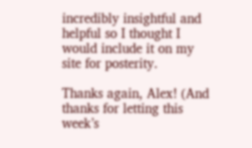incredibly insightful and helpful so I thought I would include it on my site for posterity.

Thanks again, Alex! (And thanks for letting this week’s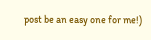post be an easy one for me!)